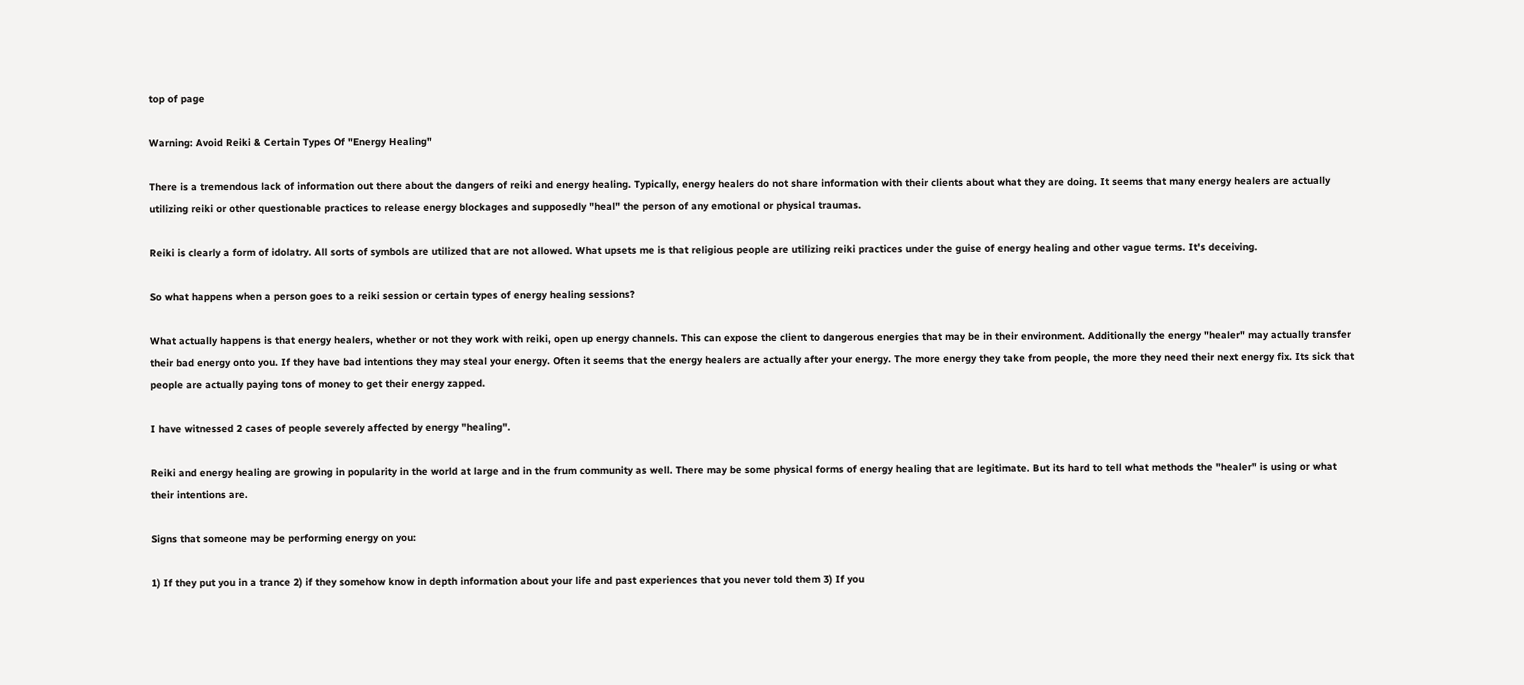top of page

Warning: Avoid Reiki & Certain Types Of "Energy Healing"

There is a tremendous lack of information out there about the dangers of reiki and energy healing. Typically, energy healers do not share information with their clients about what they are doing. It seems that many energy healers are actually utilizing reiki or other questionable practices to release energy blockages and supposedly "heal" the person of any emotional or physical traumas.

Reiki is clearly a form of idolatry. All sorts of symbols are utilized that are not allowed. What upsets me is that religious people are utilizing reiki practices under the guise of energy healing and other vague terms. It's deceiving.

So what happens when a person goes to a reiki session or certain types of energy healing sessions?

What actually happens is that energy healers, whether or not they work with reiki, open up energy channels. This can expose the client to dangerous energies that may be in their environment. Additionally the energy "healer" may actually transfer their bad energy onto you. If they have bad intentions they may steal your energy. Often it seems that the energy healers are actually after your energy. The more energy they take from people, the more they need their next energy fix. Its sick that people are actually paying tons of money to get their energy zapped.

I have witnessed 2 cases of people severely affected by energy "healing".

Reiki and energy healing are growing in popularity in the world at large and in the frum community as well. There may be some physical forms of energy healing that are legitimate. But its hard to tell what methods the "healer" is using or what their intentions are.

Signs that someone may be performing energy on you:

1) If they put you in a trance 2) if they somehow know in depth information about your life and past experiences that you never told them 3) If you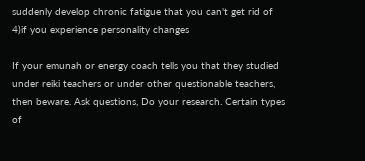suddenly develop chronic fatigue that you can't get rid of 4)if you experience personality changes

If your emunah or energy coach tells you that they studied under reiki teachers or under other questionable teachers, then beware. Ask questions, Do your research. Certain types of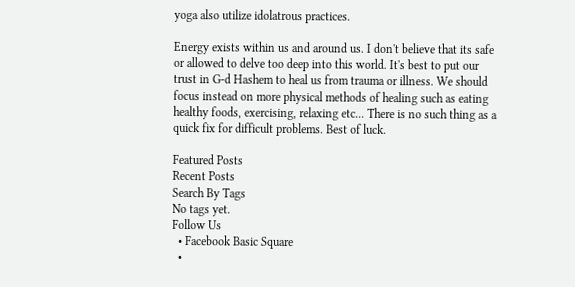yoga also utilize idolatrous practices.

Energy exists within us and around us. I don't believe that its safe or allowed to delve too deep into this world. It's best to put our trust in G-d Hashem to heal us from trauma or illness. We should focus instead on more physical methods of healing such as eating healthy foods, exercising, relaxing etc... There is no such thing as a quick fix for difficult problems. Best of luck.

Featured Posts
Recent Posts
Search By Tags
No tags yet.
Follow Us
  • Facebook Basic Square
  •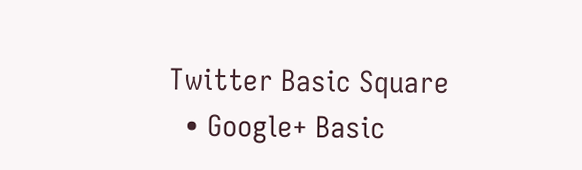Twitter Basic Square
  • Google+ Basic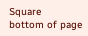Square
bottom of page